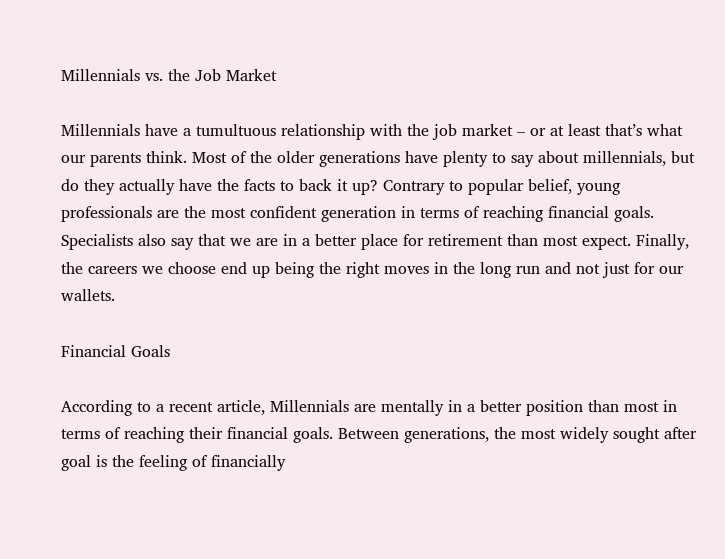Millennials vs. the Job Market

Millennials have a tumultuous relationship with the job market – or at least that’s what our parents think. Most of the older generations have plenty to say about millennials, but do they actually have the facts to back it up? Contrary to popular belief, young professionals are the most confident generation in terms of reaching financial goals. Specialists also say that we are in a better place for retirement than most expect. Finally, the careers we choose end up being the right moves in the long run and not just for our wallets.

Financial Goals

According to a recent article, Millennials are mentally in a better position than most in terms of reaching their financial goals. Between generations, the most widely sought after goal is the feeling of financially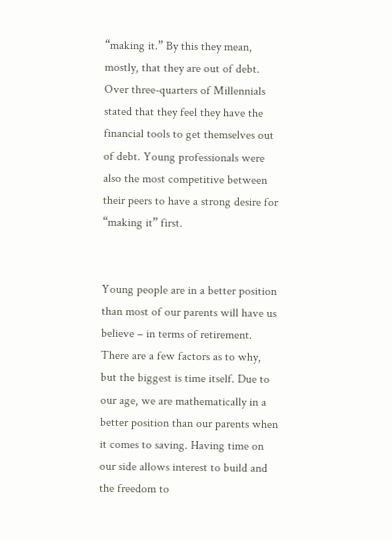“making it.” By this they mean, mostly, that they are out of debt. Over three-quarters of Millennials stated that they feel they have the financial tools to get themselves out of debt. Young professionals were also the most competitive between their peers to have a strong desire for “making it” first.


Young people are in a better position than most of our parents will have us believe – in terms of retirement. There are a few factors as to why, but the biggest is time itself. Due to our age, we are mathematically in a better position than our parents when it comes to saving. Having time on our side allows interest to build and the freedom to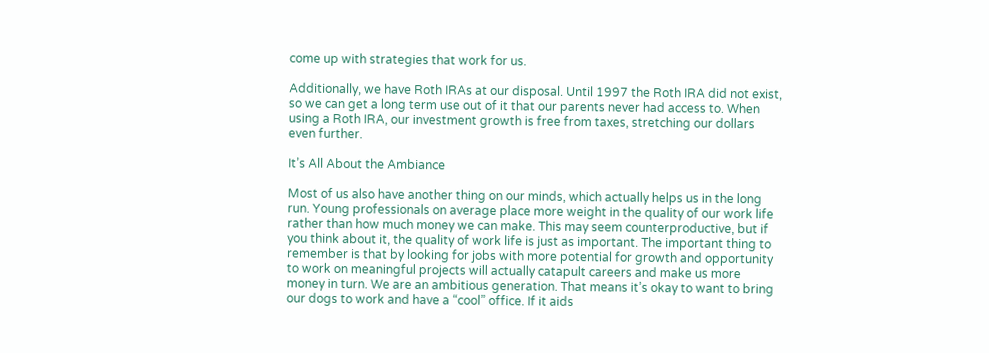come up with strategies that work for us.

Additionally, we have Roth IRAs at our disposal. Until 1997 the Roth IRA did not exist, so we can get a long term use out of it that our parents never had access to. When using a Roth IRA, our investment growth is free from taxes, stretching our dollars even further.

It’s All About the Ambiance

Most of us also have another thing on our minds, which actually helps us in the long run. Young professionals on average place more weight in the quality of our work life rather than how much money we can make. This may seem counterproductive, but if you think about it, the quality of work life is just as important. The important thing to remember is that by looking for jobs with more potential for growth and opportunity to work on meaningful projects will actually catapult careers and make us more money in turn. We are an ambitious generation. That means it’s okay to want to bring our dogs to work and have a “cool” office. If it aids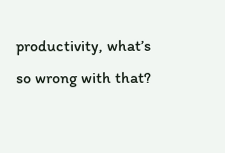productivity, what’s so wrong with that?